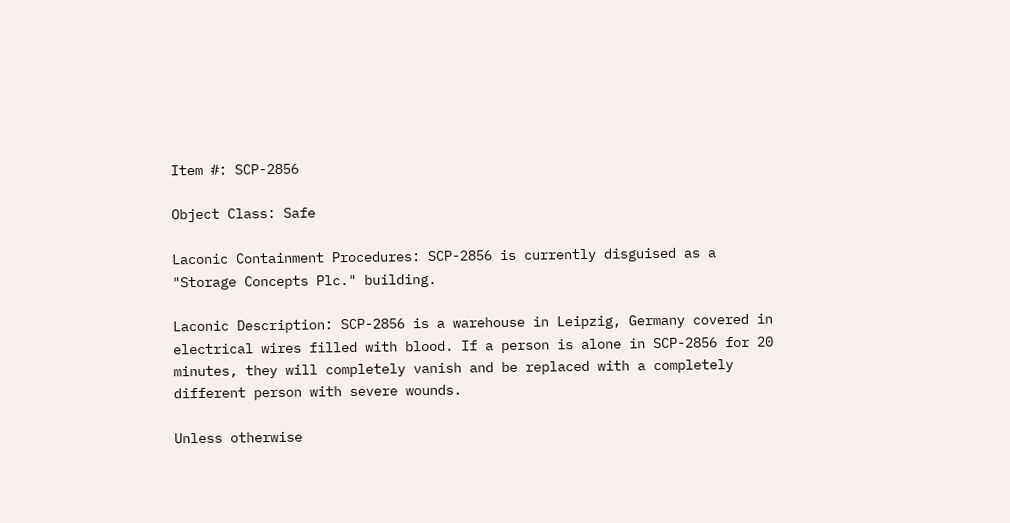Item #: SCP-2856

Object Class: Safe

Laconic Containment Procedures: SCP-2856 is currently disguised as a "Storage Concepts Plc." building.

Laconic Description: SCP-2856 is a warehouse in Leipzig, Germany covered in electrical wires filled with blood. If a person is alone in SCP-2856 for 20 minutes, they will completely vanish and be replaced with a completely different person with severe wounds.

Unless otherwise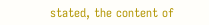stated, the content of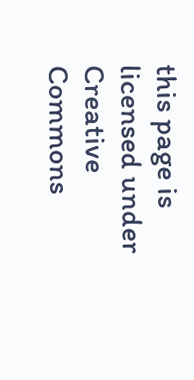this page is licensed under Creative Commons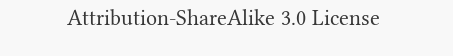Attribution-ShareAlike 3.0 License